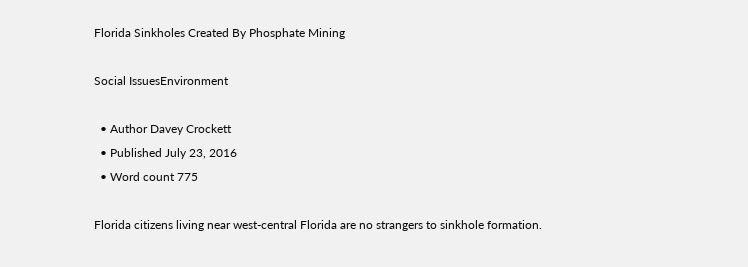Florida Sinkholes Created By Phosphate Mining

Social IssuesEnvironment

  • Author Davey Crockett
  • Published July 23, 2016
  • Word count 775

Florida citizens living near west-central Florida are no strangers to sinkhole formation.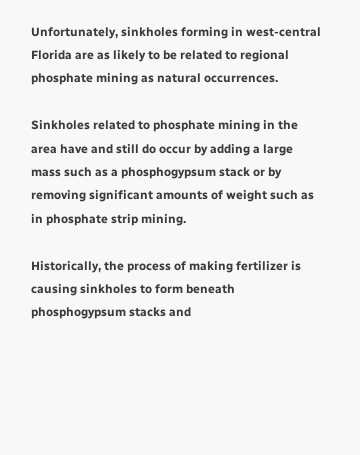Unfortunately, sinkholes forming in west-central Florida are as likely to be related to regional phosphate mining as natural occurrences.

Sinkholes related to phosphate mining in the area have and still do occur by adding a large mass such as a phosphogypsum stack or by removing significant amounts of weight such as in phosphate strip mining.

Historically, the process of making fertilizer is causing sinkholes to form beneath phosphogypsum stacks and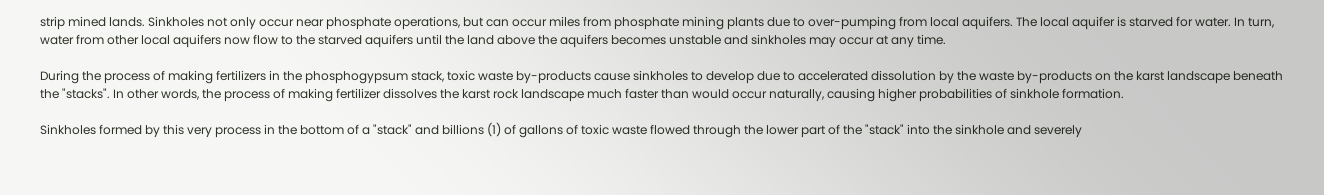strip mined lands. Sinkholes not only occur near phosphate operations, but can occur miles from phosphate mining plants due to over-pumping from local aquifers. The local aquifer is starved for water. In turn, water from other local aquifers now flow to the starved aquifers until the land above the aquifers becomes unstable and sinkholes may occur at any time.

During the process of making fertilizers in the phosphogypsum stack, toxic waste by-products cause sinkholes to develop due to accelerated dissolution by the waste by-products on the karst landscape beneath the "stacks". In other words, the process of making fertilizer dissolves the karst rock landscape much faster than would occur naturally, causing higher probabilities of sinkhole formation.

Sinkholes formed by this very process in the bottom of a "stack" and billions (1) of gallons of toxic waste flowed through the lower part of the "stack" into the sinkhole and severely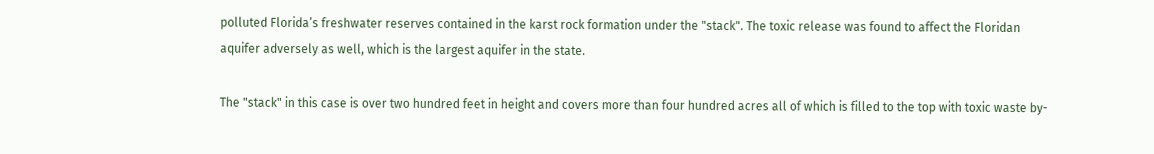polluted Florida’s freshwater reserves contained in the karst rock formation under the "stack". The toxic release was found to affect the Floridan aquifer adversely as well, which is the largest aquifer in the state.

The "stack" in this case is over two hundred feet in height and covers more than four hundred acres all of which is filled to the top with toxic waste by-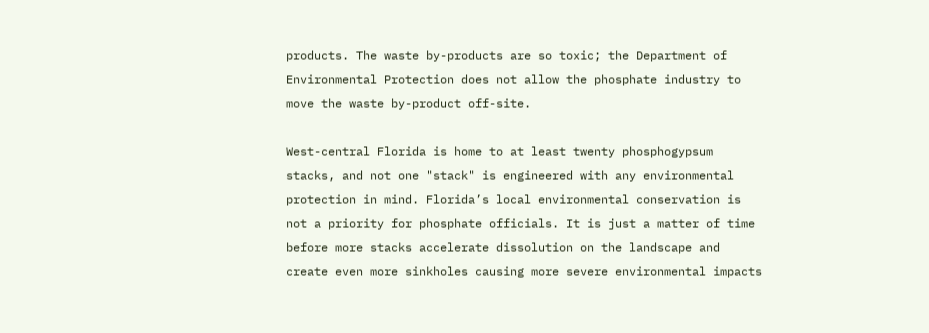products. The waste by-products are so toxic; the Department of Environmental Protection does not allow the phosphate industry to move the waste by-product off-site.

West-central Florida is home to at least twenty phosphogypsum stacks, and not one "stack" is engineered with any environmental protection in mind. Florida’s local environmental conservation is not a priority for phosphate officials. It is just a matter of time before more stacks accelerate dissolution on the landscape and create even more sinkholes causing more severe environmental impacts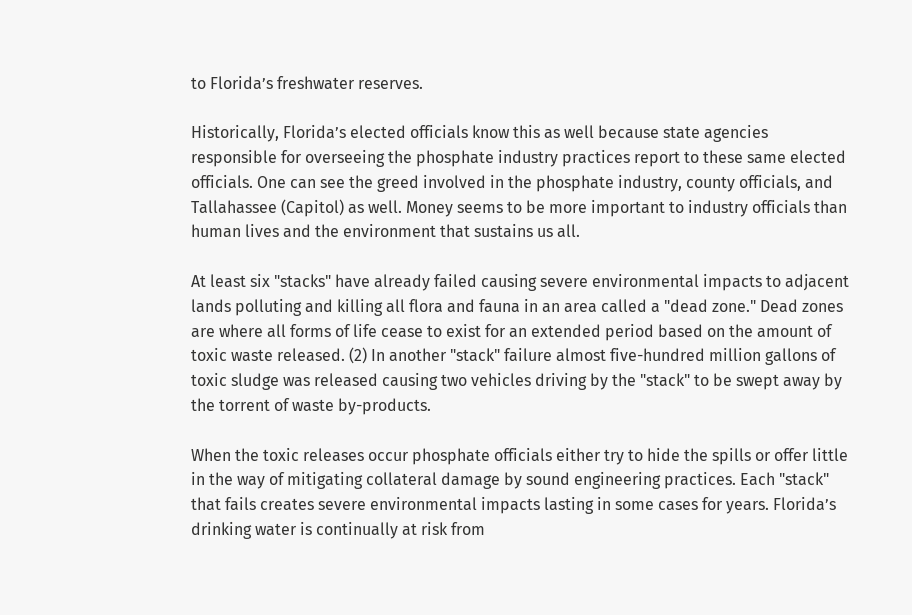to Florida’s freshwater reserves.

Historically, Florida’s elected officials know this as well because state agencies responsible for overseeing the phosphate industry practices report to these same elected officials. One can see the greed involved in the phosphate industry, county officials, and Tallahassee (Capitol) as well. Money seems to be more important to industry officials than human lives and the environment that sustains us all.

At least six "stacks" have already failed causing severe environmental impacts to adjacent lands polluting and killing all flora and fauna in an area called a "dead zone." Dead zones are where all forms of life cease to exist for an extended period based on the amount of toxic waste released. (2) In another "stack" failure almost five-hundred million gallons of toxic sludge was released causing two vehicles driving by the "stack" to be swept away by the torrent of waste by-products.

When the toxic releases occur phosphate officials either try to hide the spills or offer little in the way of mitigating collateral damage by sound engineering practices. Each "stack" that fails creates severe environmental impacts lasting in some cases for years. Florida’s drinking water is continually at risk from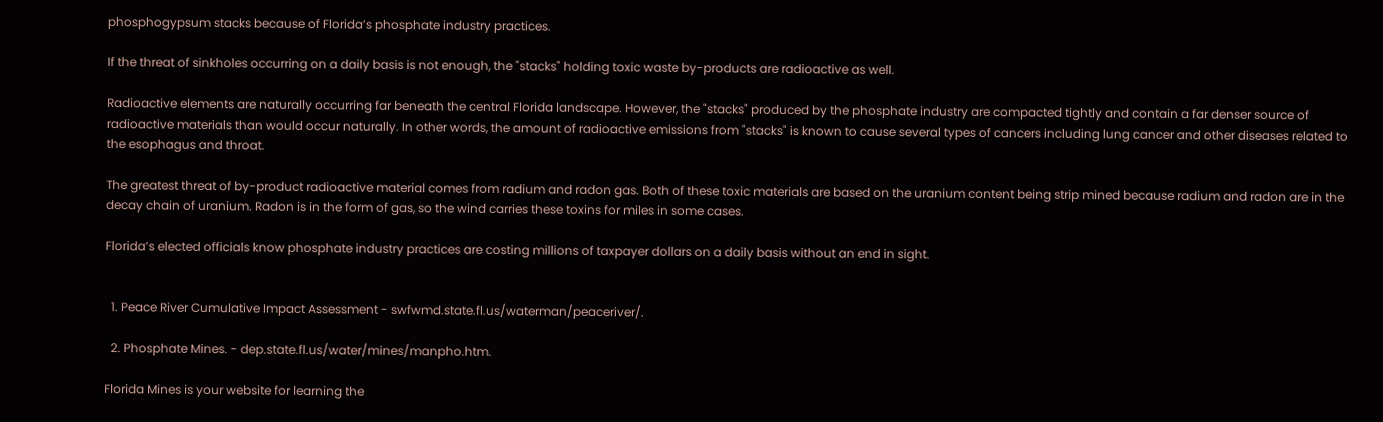phosphogypsum stacks because of Florida’s phosphate industry practices.

If the threat of sinkholes occurring on a daily basis is not enough, the "stacks" holding toxic waste by-products are radioactive as well.

Radioactive elements are naturally occurring far beneath the central Florida landscape. However, the "stacks" produced by the phosphate industry are compacted tightly and contain a far denser source of radioactive materials than would occur naturally. In other words, the amount of radioactive emissions from "stacks" is known to cause several types of cancers including lung cancer and other diseases related to the esophagus and throat.

The greatest threat of by-product radioactive material comes from radium and radon gas. Both of these toxic materials are based on the uranium content being strip mined because radium and radon are in the decay chain of uranium. Radon is in the form of gas, so the wind carries these toxins for miles in some cases.

Florida’s elected officials know phosphate industry practices are costing millions of taxpayer dollars on a daily basis without an end in sight.


  1. Peace River Cumulative Impact Assessment - swfwmd.state.fl.us/waterman/peaceriver/.

  2. Phosphate Mines. - dep.state.fl.us/water/mines/manpho.htm.

Florida Mines is your website for learning the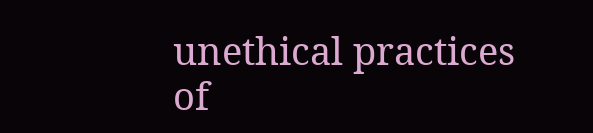unethical practices of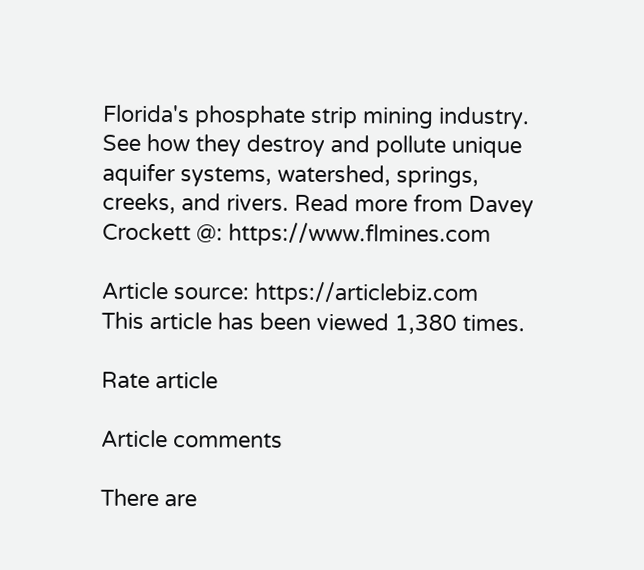Florida's phosphate strip mining industry. See how they destroy and pollute unique aquifer systems, watershed, springs, creeks, and rivers. Read more from Davey Crockett @: https://www.flmines.com

Article source: https://articlebiz.com
This article has been viewed 1,380 times.

Rate article

Article comments

There are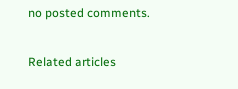no posted comments.

Related articles